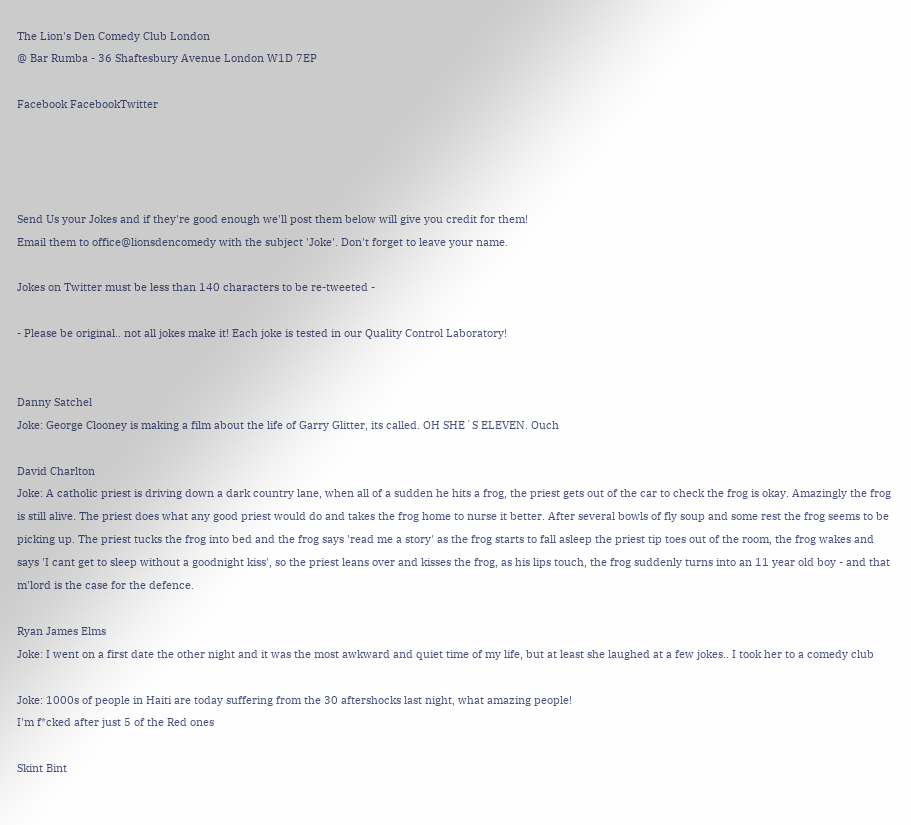The Lion's Den Comedy Club London
@ Bar Rumba - 36 Shaftesbury Avenue London W1D 7EP

Facebook FacebookTwitter




Send Us your Jokes and if they're good enough we'll post them below will give you credit for them!
Email them to office@lionsdencomedy with the subject 'Joke'. Don't forget to leave your name.

Jokes on Twitter must be less than 140 characters to be re-tweeted -

- Please be original.. not all jokes make it! Each joke is tested in our Quality Control Laboratory!


Danny Satchel
Joke: George Clooney is making a film about the life of Garry Glitter, its called. OH SHE´S ELEVEN. Ouch

David Charlton
Joke: A catholic priest is driving down a dark country lane, when all of a sudden he hits a frog, the priest gets out of the car to check the frog is okay. Amazingly the frog is still alive. The priest does what any good priest would do and takes the frog home to nurse it better. After several bowls of fly soup and some rest the frog seems to be picking up. The priest tucks the frog into bed and the frog says 'read me a story' as the frog starts to fall asleep the priest tip toes out of the room, the frog wakes and says 'I cant get to sleep without a goodnight kiss', so the priest leans over and kisses the frog, as his lips touch, the frog suddenly turns into an 11 year old boy - and that m'lord is the case for the defence.

Ryan James Elms
Joke: I went on a first date the other night and it was the most awkward and quiet time of my life, but at least she laughed at a few jokes.. I took her to a comedy club

Joke: 1000s of people in Haiti are today suffering from the 30 aftershocks last night, what amazing people!
I'm f*cked after just 5 of the Red ones

Skint Bint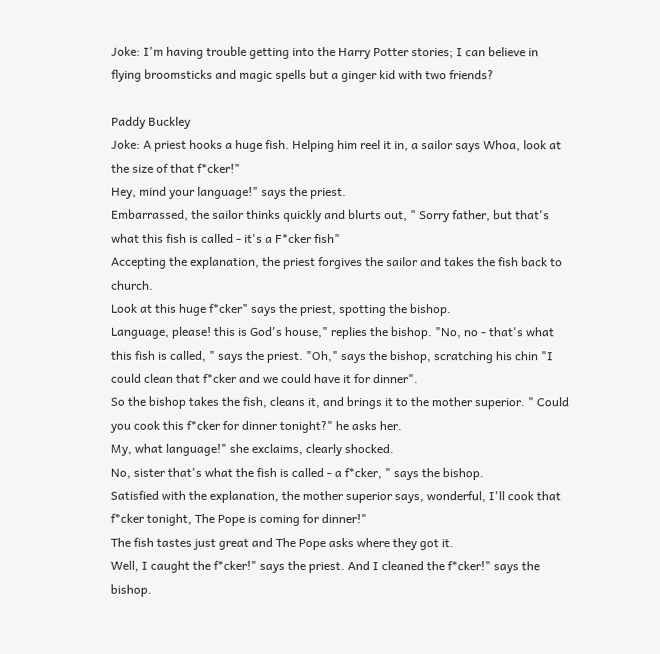Joke: I'm having trouble getting into the Harry Potter stories; I can believe in flying broomsticks and magic spells but a ginger kid with two friends?

Paddy Buckley
Joke: A priest hooks a huge fish. Helping him reel it in, a sailor says Whoa, look at the size of that f*cker!"
Hey, mind your language!" says the priest.
Embarrassed, the sailor thinks quickly and blurts out, " Sorry father, but that's what this fish is called - it's a F*cker fish"
Accepting the explanation, the priest forgives the sailor and takes the fish back to church.
Look at this huge f*cker" says the priest, spotting the bishop.
Language, please! this is God's house," replies the bishop. "No, no - that's what this fish is called, " says the priest. "Oh," says the bishop, scratching his chin "I could clean that f*cker and we could have it for dinner".
So the bishop takes the fish, cleans it, and brings it to the mother superior. " Could you cook this f*cker for dinner tonight?" he asks her.
My, what language!" she exclaims, clearly shocked.
No, sister that's what the fish is called - a f*cker, " says the bishop.
Satisfied with the explanation, the mother superior says, wonderful, I'll cook that f*cker tonight, The Pope is coming for dinner!"
The fish tastes just great and The Pope asks where they got it.
Well, I caught the f*cker!" says the priest. And I cleaned the f*cker!" says the bishop.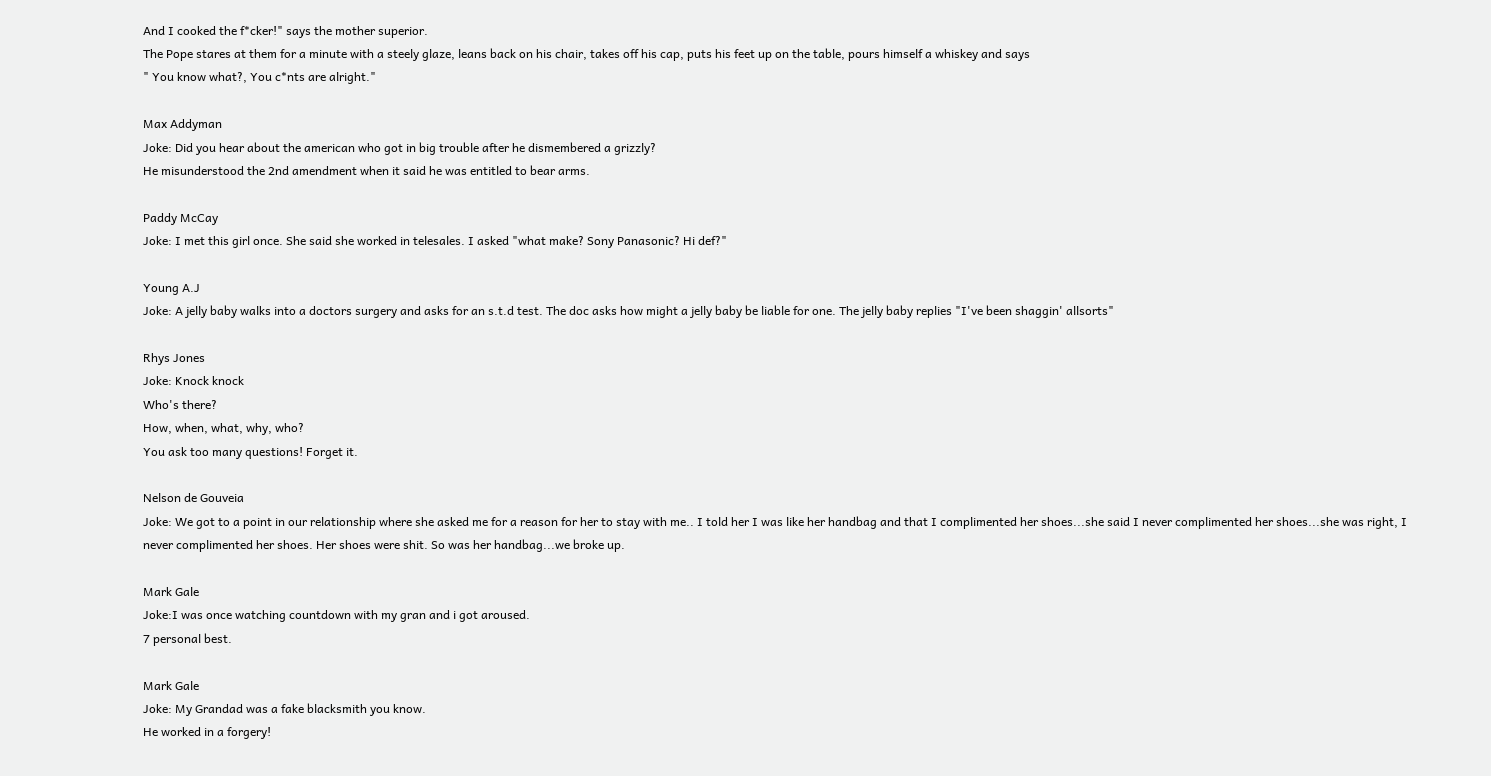And I cooked the f*cker!" says the mother superior.
The Pope stares at them for a minute with a steely glaze, leans back on his chair, takes off his cap, puts his feet up on the table, pours himself a whiskey and says
" You know what?, You c*nts are alright."

Max Addyman
Joke: Did you hear about the american who got in big trouble after he dismembered a grizzly?
He misunderstood the 2nd amendment when it said he was entitled to bear arms.

Paddy McCay
Joke: I met this girl once. She said she worked in telesales. I asked "what make? Sony Panasonic? Hi def?"

Young A.J
Joke: A jelly baby walks into a doctors surgery and asks for an s.t.d test. The doc asks how might a jelly baby be liable for one. The jelly baby replies "I've been shaggin' allsorts"

Rhys Jones
Joke: Knock knock
Who's there?
How, when, what, why, who?
You ask too many questions! Forget it.

Nelson de Gouveia
Joke: We got to a point in our relationship where she asked me for a reason for her to stay with me.. I told her I was like her handbag and that I complimented her shoes...she said I never complimented her shoes...she was right, I never complimented her shoes. Her shoes were shit. So was her handbag...we broke up.

Mark Gale
Joke:I was once watching countdown with my gran and i got aroused.
7 personal best.

Mark Gale
Joke: My Grandad was a fake blacksmith you know.
He worked in a forgery!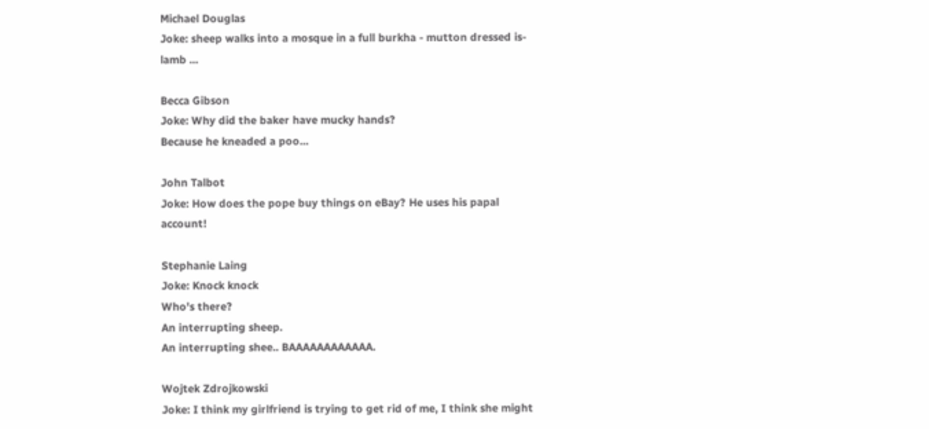Michael Douglas
Joke: sheep walks into a mosque in a full burkha - mutton dressed is-lamb ...

Becca Gibson
Joke: Why did the baker have mucky hands?
Because he kneaded a poo...

John Talbot
Joke: How does the pope buy things on eBay? He uses his papal account!

Stephanie Laing
Joke: Knock knock
Who's there?
An interrupting sheep.
An interrupting shee.. BAAAAAAAAAAAA.

Wojtek Zdrojkowski
Joke: I think my girlfriend is trying to get rid of me, I think she might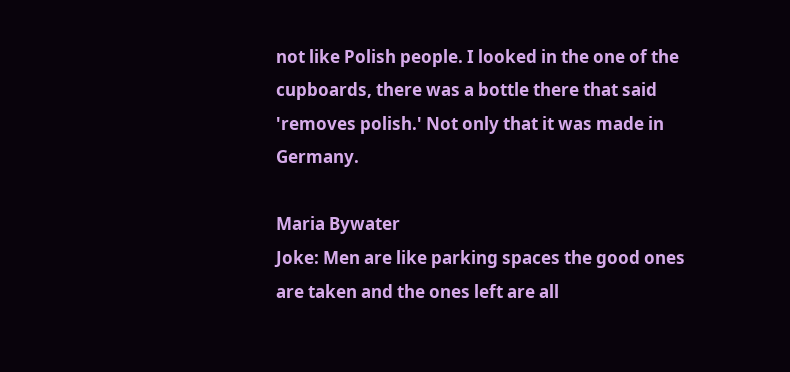not like Polish people. I looked in the one of the cupboards, there was a bottle there that said 'removes polish.' Not only that it was made in Germany.

Maria Bywater
Joke: Men are like parking spaces the good ones are taken and the ones left are all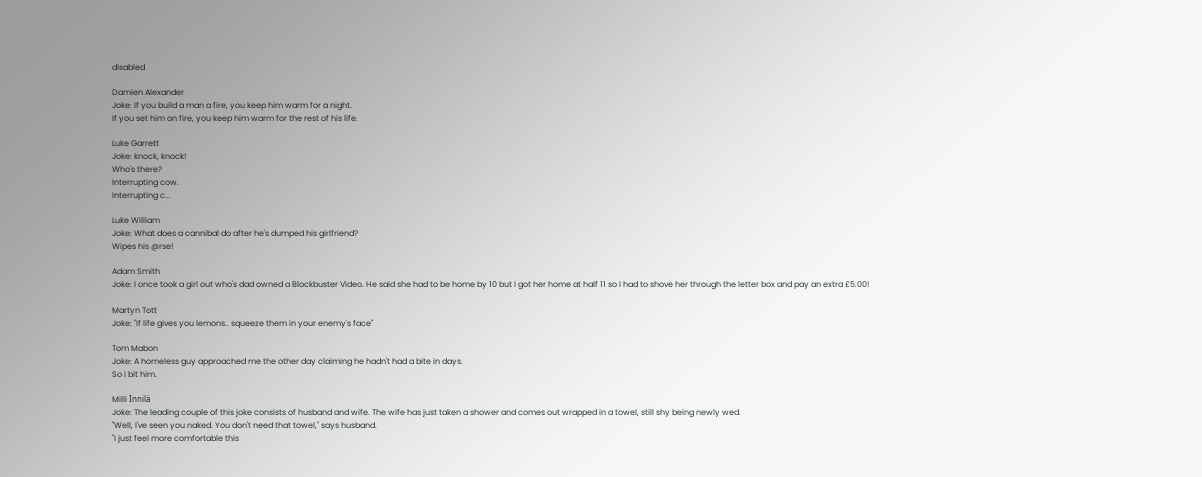disabled

Damien Alexander
Joke: If you build a man a fire, you keep him warm for a night.
If you set him on fire, you keep him warm for the rest of his life.

Luke Garrett
Joke: knock, knock!
Who's there?
Interrupting cow.
Interrupting c...

Luke William
Joke: What does a cannibal do after he's dumped his girlfriend?
Wipes his @rse!

Adam Smith
Joke: I once took a girl out who's dad owned a Blockbuster Video. He said she had to be home by 10 but I got her home at half 11 so I had to shove her through the letter box and pay an extra £5.00!

Martyn Tott
Joke: "If life gives you lemons.. squeeze them in your enemy's face"

Tom Mabon
Joke: A homeless guy approached me the other day claiming he hadn't had a bite in days.
So i bit him.

Milli Innilä
Joke: The leading couple of this joke consists of husband and wife. The wife has just taken a shower and comes out wrapped in a towel, still shy being newly wed.
"Well, I've seen you naked. You don't need that towel," says husband.
"I just feel more comfortable this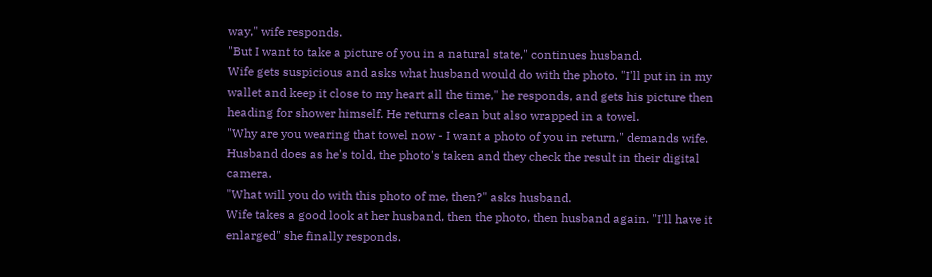way," wife responds.
"But I want to take a picture of you in a natural state," continues husband.
Wife gets suspicious and asks what husband would do with the photo. "I'll put in in my wallet and keep it close to my heart all the time," he responds, and gets his picture then heading for shower himself. He returns clean but also wrapped in a towel.
"Why are you wearing that towel now - I want a photo of you in return," demands wife. Husband does as he's told, the photo's taken and they check the result in their digital camera.
"What will you do with this photo of me, then?" asks husband.
Wife takes a good look at her husband, then the photo, then husband again. "I'll have it enlarged" she finally responds.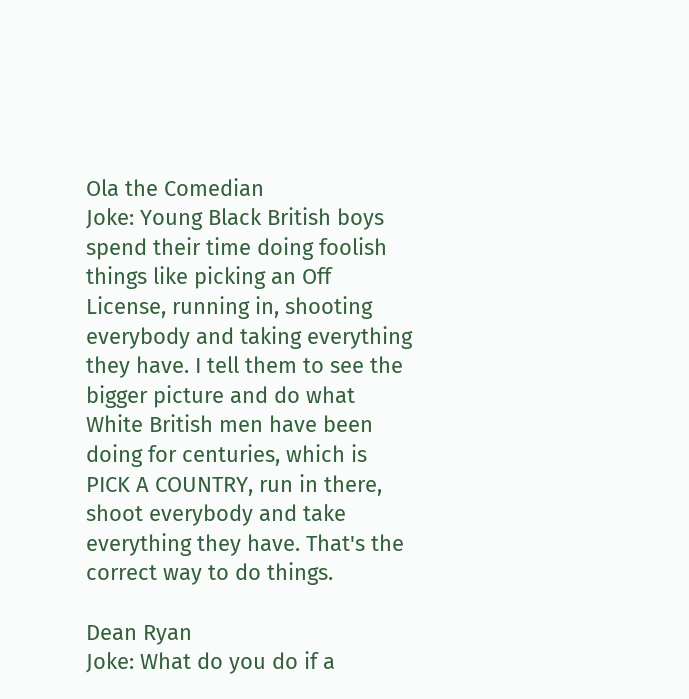Ola the Comedian
Joke: Young Black British boys spend their time doing foolish things like picking an Off License, running in, shooting everybody and taking everything they have. I tell them to see the bigger picture and do what White British men have been doing for centuries, which is PICK A COUNTRY, run in there, shoot everybody and take everything they have. That's the correct way to do things.

Dean Ryan
Joke: What do you do if a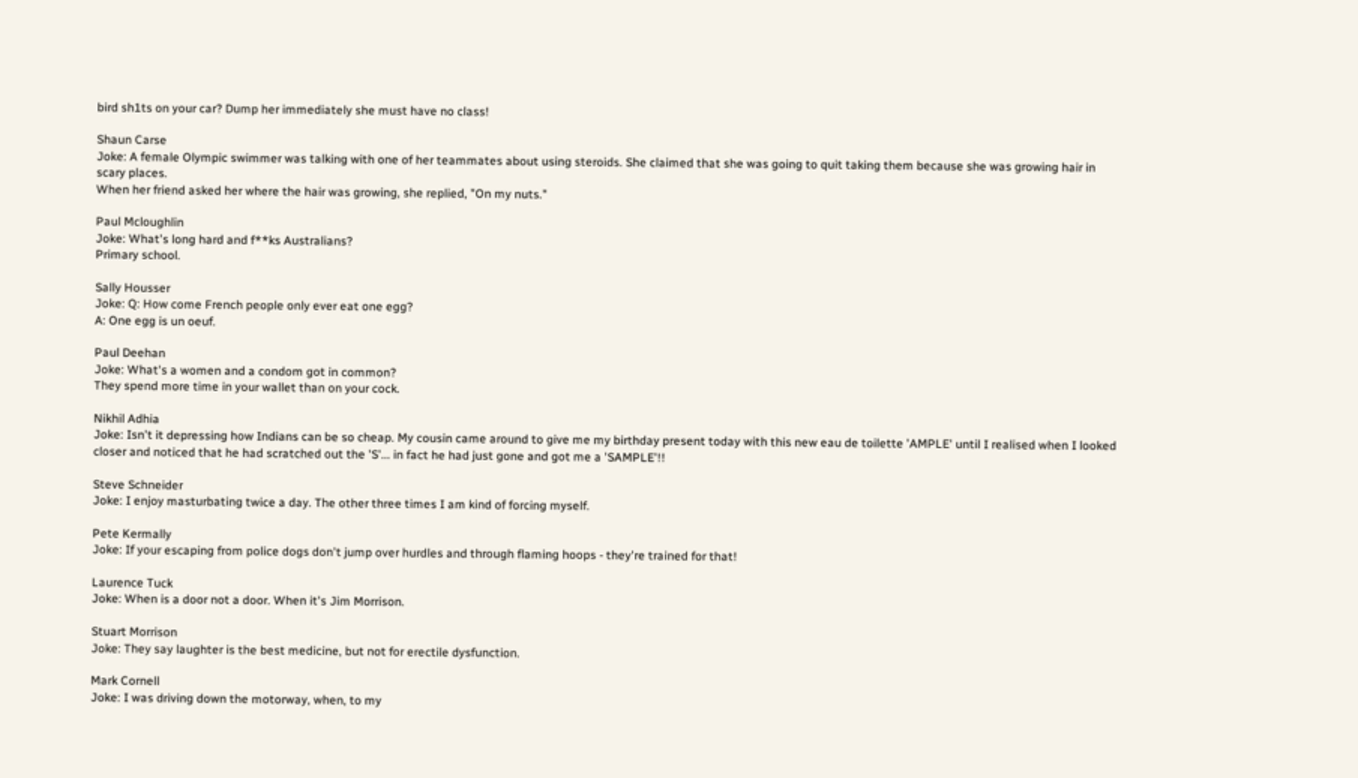bird sh1ts on your car? Dump her immediately she must have no class!

Shaun Carse
Joke: A female Olympic swimmer was talking with one of her teammates about using steroids. She claimed that she was going to quit taking them because she was growing hair in scary places.
When her friend asked her where the hair was growing, she replied, "On my nuts."

Paul Mcloughlin
Joke: What's long hard and f**ks Australians?
Primary school.

Sally Housser
Joke: Q: How come French people only ever eat one egg?
A: One egg is un oeuf.

Paul Deehan
Joke: What's a women and a condom got in common?
They spend more time in your wallet than on your cock.

Nikhil Adhia
Joke: Isn't it depressing how Indians can be so cheap. My cousin came around to give me my birthday present today with this new eau de toilette 'AMPLE' until I realised when I looked closer and noticed that he had scratched out the 'S'... in fact he had just gone and got me a 'SAMPLE'!!

Steve Schneider
Joke: I enjoy masturbating twice a day. The other three times I am kind of forcing myself.

Pete Kermally
Joke: If your escaping from police dogs don't jump over hurdles and through flaming hoops - they're trained for that!

Laurence Tuck
Joke: When is a door not a door. When it's Jim Morrison.

Stuart Morrison
Joke: They say laughter is the best medicine, but not for erectile dysfunction.

Mark Cornell
Joke: I was driving down the motorway, when, to my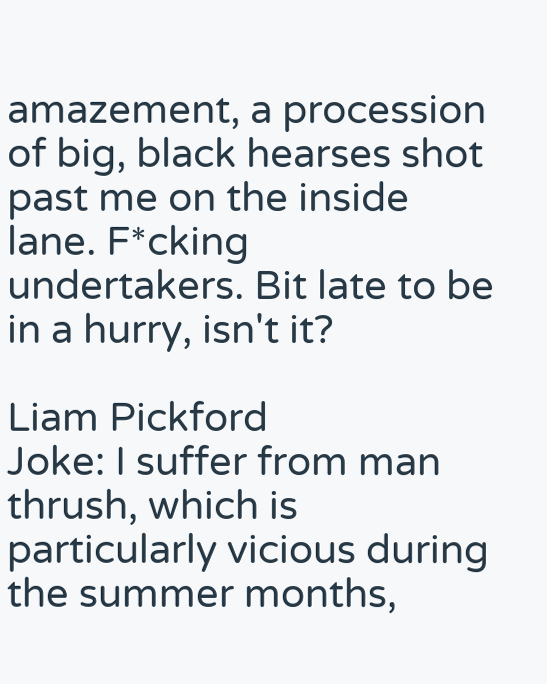amazement, a procession of big, black hearses shot past me on the inside lane. F*cking undertakers. Bit late to be in a hurry, isn't it?

Liam Pickford
Joke: I suffer from man thrush, which is particularly vicious during the summer months,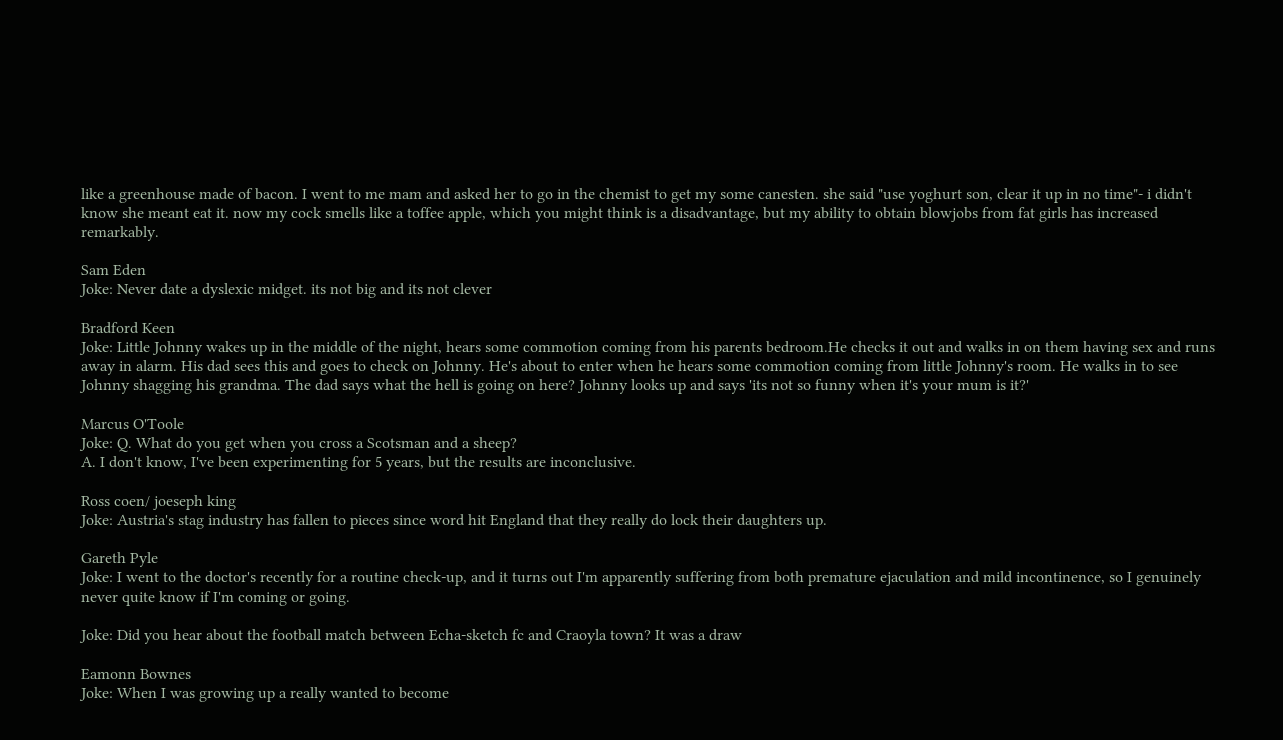like a greenhouse made of bacon. I went to me mam and asked her to go in the chemist to get my some canesten. she said "use yoghurt son, clear it up in no time"- i didn't know she meant eat it. now my cock smells like a toffee apple, which you might think is a disadvantage, but my ability to obtain blowjobs from fat girls has increased remarkably.

Sam Eden
Joke: Never date a dyslexic midget. its not big and its not clever

Bradford Keen
Joke: Little Johnny wakes up in the middle of the night, hears some commotion coming from his parents bedroom.He checks it out and walks in on them having sex and runs away in alarm. His dad sees this and goes to check on Johnny. He's about to enter when he hears some commotion coming from little Johnny's room. He walks in to see Johnny shagging his grandma. The dad says what the hell is going on here? Johnny looks up and says 'its not so funny when it's your mum is it?'

Marcus O'Toole
Joke: Q. What do you get when you cross a Scotsman and a sheep?
A. I don't know, I've been experimenting for 5 years, but the results are inconclusive.

Ross coen/ joeseph king
Joke: Austria's stag industry has fallen to pieces since word hit England that they really do lock their daughters up.

Gareth Pyle
Joke: I went to the doctor's recently for a routine check-up, and it turns out I'm apparently suffering from both premature ejaculation and mild incontinence, so I genuinely never quite know if I'm coming or going.

Joke: Did you hear about the football match between Echa-sketch fc and Craoyla town? It was a draw

Eamonn Bownes
Joke: When I was growing up a really wanted to become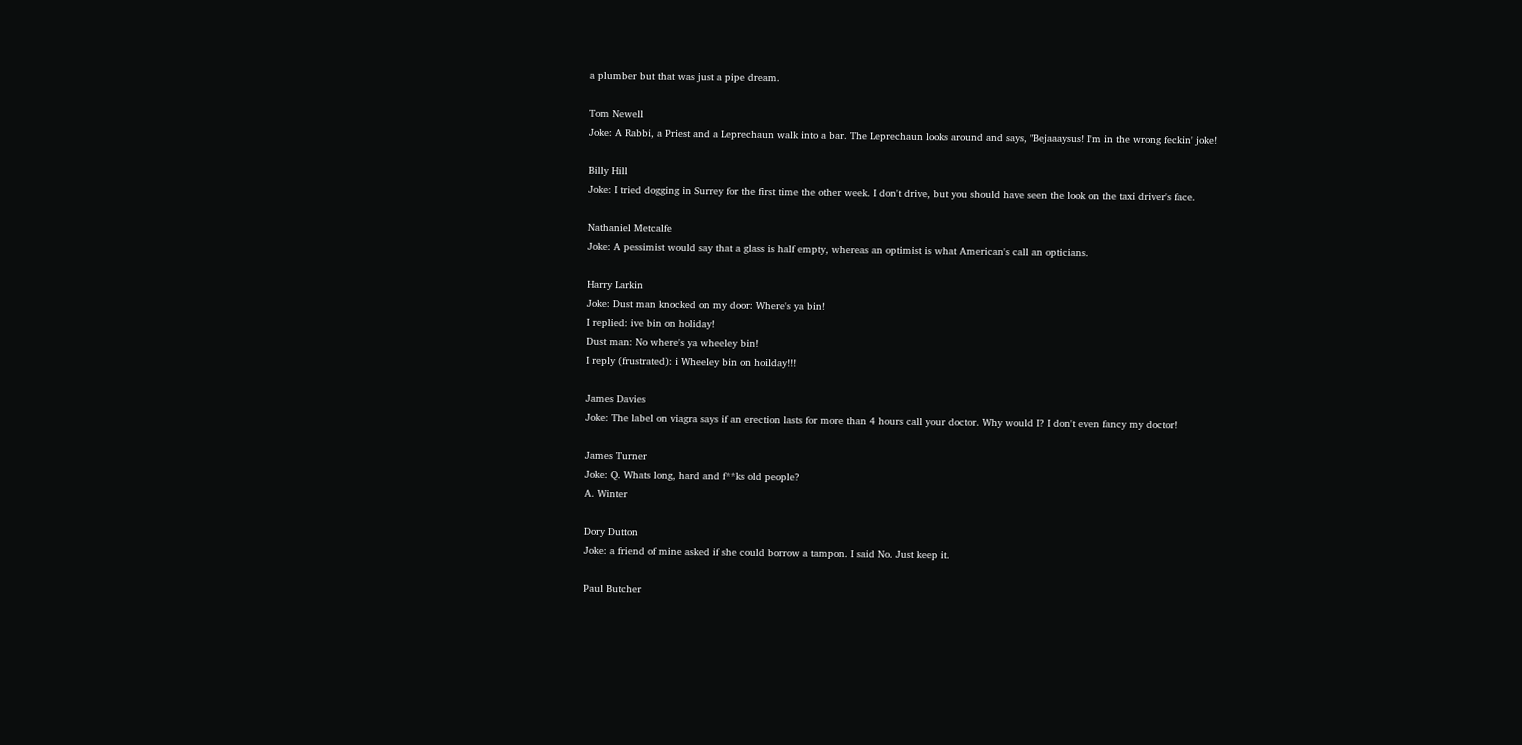a plumber but that was just a pipe dream.

Tom Newell
Joke: A Rabbi, a Priest and a Leprechaun walk into a bar. The Leprechaun looks around and says, "Bejaaaysus! I'm in the wrong feckin' joke!

Billy Hill
Joke: I tried dogging in Surrey for the first time the other week. I don't drive, but you should have seen the look on the taxi driver's face.

Nathaniel Metcalfe
Joke: A pessimist would say that a glass is half empty, whereas an optimist is what American's call an opticians.

Harry Larkin
Joke: Dust man knocked on my door: Where's ya bin!
I replied: ive bin on holiday!
Dust man: No where's ya wheeley bin!
I reply (frustrated): i Wheeley bin on hoilday!!!

James Davies
Joke: The label on viagra says if an erection lasts for more than 4 hours call your doctor. Why would I? I don't even fancy my doctor!

James Turner
Joke: Q. Whats long, hard and f**ks old people?
A. Winter

Dory Dutton
Joke: a friend of mine asked if she could borrow a tampon. I said No. Just keep it.

Paul Butcher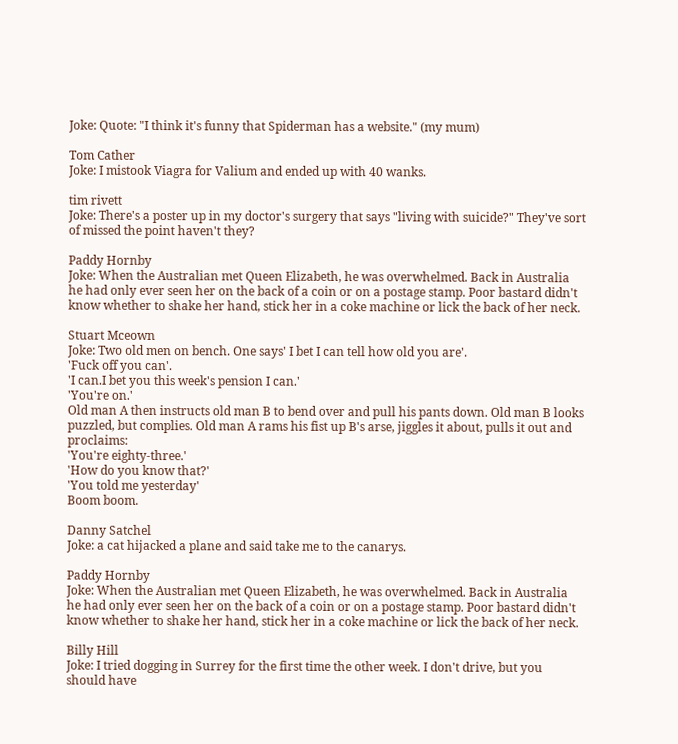Joke: Quote: "I think it's funny that Spiderman has a website." (my mum)

Tom Cather
Joke: I mistook Viagra for Valium and ended up with 40 wanks.

tim rivett
Joke: There's a poster up in my doctor's surgery that says "living with suicide?" They've sort of missed the point haven't they?

Paddy Hornby
Joke: When the Australian met Queen Elizabeth, he was overwhelmed. Back in Australia he had only ever seen her on the back of a coin or on a postage stamp. Poor bastard didn't know whether to shake her hand, stick her in a coke machine or lick the back of her neck.

Stuart Mceown
Joke: Two old men on bench. One says' I bet I can tell how old you are'.
'Fuck off you can'.
'I can.I bet you this week's pension I can.'
'You're on.'
Old man A then instructs old man B to bend over and pull his pants down. Old man B looks puzzled, but complies. Old man A rams his fist up B's arse, jiggles it about, pulls it out and proclaims:
'You're eighty-three.'
'How do you know that?'
'You told me yesterday'
Boom boom.

Danny Satchel
Joke: a cat hijacked a plane and said take me to the canarys.

Paddy Hornby
Joke: When the Australian met Queen Elizabeth, he was overwhelmed. Back in Australia he had only ever seen her on the back of a coin or on a postage stamp. Poor bastard didn't know whether to shake her hand, stick her in a coke machine or lick the back of her neck.

Billy Hill
Joke: I tried dogging in Surrey for the first time the other week. I don't drive, but you should have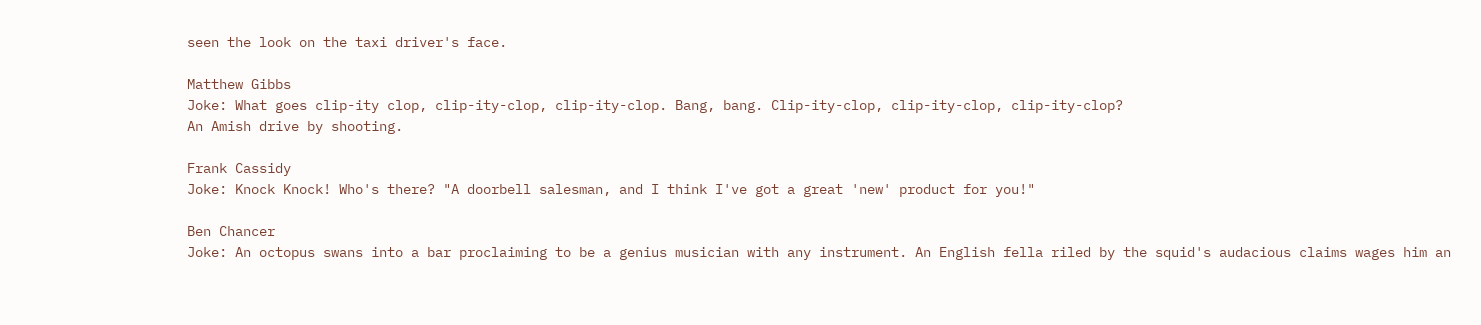seen the look on the taxi driver's face.

Matthew Gibbs
Joke: What goes clip-ity clop, clip-ity-clop, clip-ity-clop. Bang, bang. Clip-ity-clop, clip-ity-clop, clip-ity-clop?
An Amish drive by shooting.

Frank Cassidy
Joke: Knock Knock! Who's there? "A doorbell salesman, and I think I've got a great 'new' product for you!"

Ben Chancer
Joke: An octopus swans into a bar proclaiming to be a genius musician with any instrument. An English fella riled by the squid's audacious claims wages him an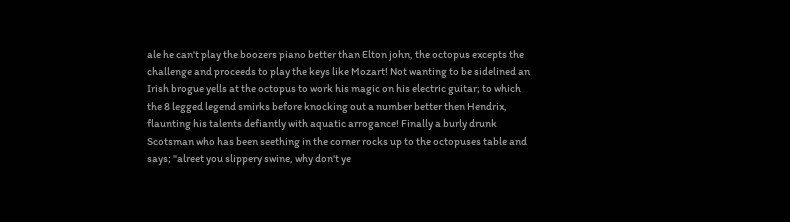ale he can't play the boozers piano better than Elton john, the octopus excepts the challenge and proceeds to play the keys like Mozart! Not wanting to be sidelined an Irish brogue yells at the octopus to work his magic on his electric guitar; to which the 8 legged legend smirks before knocking out a number better then Hendrix, flaunting his talents defiantly with aquatic arrogance! Finally a burly drunk Scotsman who has been seething in the corner rocks up to the octopuses table and says; "alreet you slippery swine, why don't ye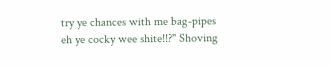try ye chances with me bag-pipes eh ye cocky wee shite!!?" Shoving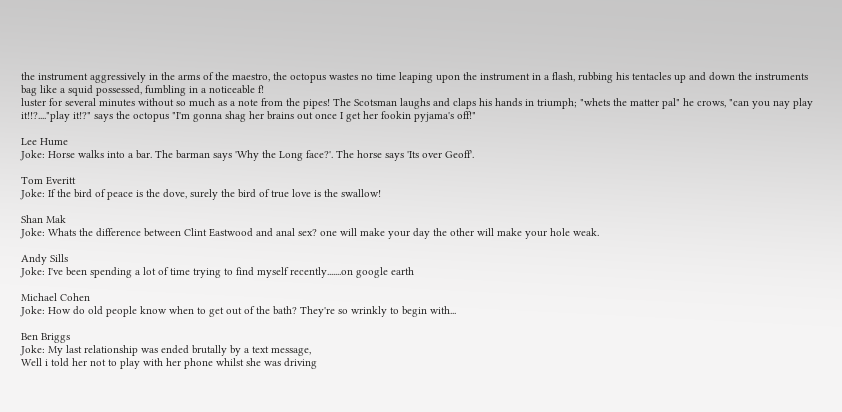the instrument aggressively in the arms of the maestro, the octopus wastes no time leaping upon the instrument in a flash, rubbing his tentacles up and down the instruments bag like a squid possessed, fumbling in a noticeable f!
luster for several minutes without so much as a note from the pipes! The Scotsman laughs and claps his hands in triumph; "whets the matter pal" he crows, "can you nay play it!!?...."play it!?" says the octopus "I'm gonna shag her brains out once I get her fookin pyjama's off!"

Lee Hume
Joke: Horse walks into a bar. The barman says 'Why the Long face?'. The horse says 'Its over Geoff'.

Tom Everitt
Joke: If the bird of peace is the dove, surely the bird of true love is the swallow!

Shan Mak
Joke: Whats the difference between Clint Eastwood and anal sex? one will make your day the other will make your hole weak.

Andy Sills
Joke: I've been spending a lot of time trying to find myself recently.......on google earth

Michael Cohen
Joke: How do old people know when to get out of the bath? They're so wrinkly to begin with...

Ben Briggs
Joke: My last relationship was ended brutally by a text message,
Well i told her not to play with her phone whilst she was driving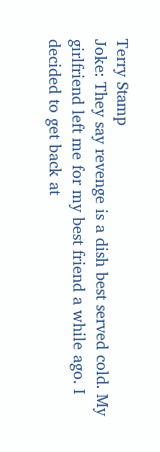Terry Stamp
Joke: They say revenge is a dish best served cold. My girlfriend left me for my best friend a while ago. I decided to get back at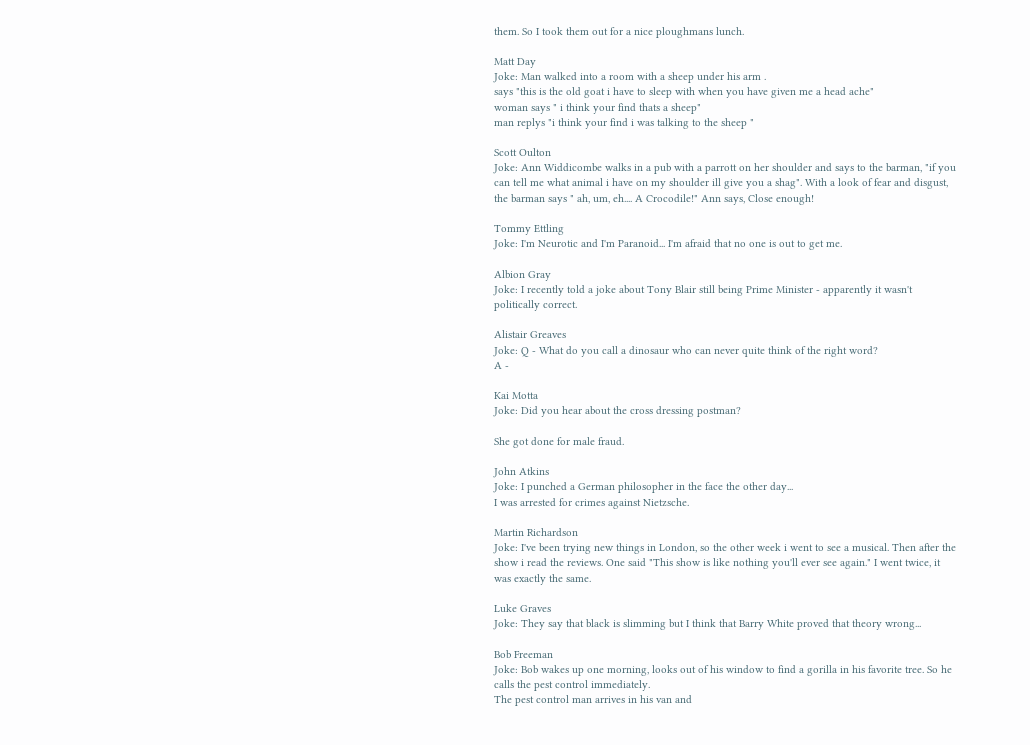them. So I took them out for a nice ploughmans lunch.

Matt Day
Joke: Man walked into a room with a sheep under his arm .
says "this is the old goat i have to sleep with when you have given me a head ache"
woman says " i think your find thats a sheep"
man replys "i think your find i was talking to the sheep "

Scott Oulton
Joke: Ann Widdicombe walks in a pub with a parrott on her shoulder and says to the barman, "if you can tell me what animal i have on my shoulder ill give you a shag". With a look of fear and disgust, the barman says " ah, um, eh.... A Crocodile!" Ann says, Close enough!

Tommy Ettling
Joke: I'm Neurotic and I'm Paranoid... I'm afraid that no one is out to get me.

Albion Gray
Joke: I recently told a joke about Tony Blair still being Prime Minister - apparently it wasn't politically correct.

Alistair Greaves
Joke: Q - What do you call a dinosaur who can never quite think of the right word?
A -

Kai Motta
Joke: Did you hear about the cross dressing postman?

She got done for male fraud.

John Atkins
Joke: I punched a German philosopher in the face the other day...
I was arrested for crimes against Nietzsche.

Martin Richardson
Joke: I've been trying new things in London, so the other week i went to see a musical. Then after the show i read the reviews. One said "This show is like nothing you'll ever see again." I went twice, it was exactly the same.

Luke Graves
Joke: They say that black is slimming but I think that Barry White proved that theory wrong...

Bob Freeman
Joke: Bob wakes up one morning, looks out of his window to find a gorilla in his favorite tree. So he calls the pest control immediately.
The pest control man arrives in his van and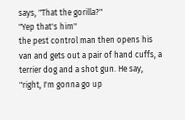says, "That the gorilla?"
"Yep that's him"
the pest control man then opens his van and gets out a pair of hand cuffs, a terrier dog and a shot gun. He say, "right, I'm gonna go up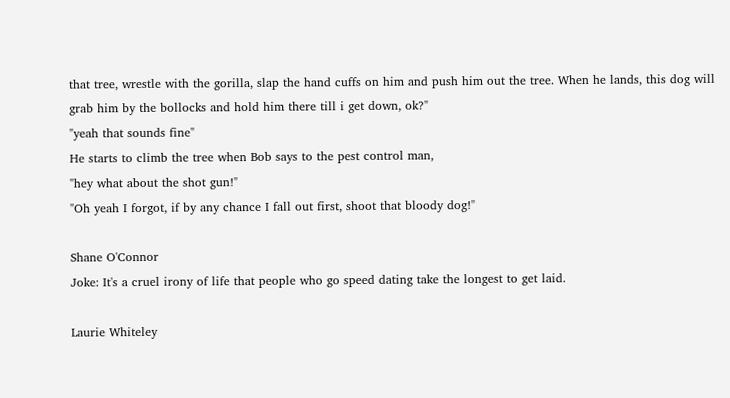that tree, wrestle with the gorilla, slap the hand cuffs on him and push him out the tree. When he lands, this dog will grab him by the bollocks and hold him there till i get down, ok?"
"yeah that sounds fine"
He starts to climb the tree when Bob says to the pest control man,
"hey what about the shot gun!"
"Oh yeah I forgot, if by any chance I fall out first, shoot that bloody dog!"

Shane O'Connor
Joke: It's a cruel irony of life that people who go speed dating take the longest to get laid.

Laurie Whiteley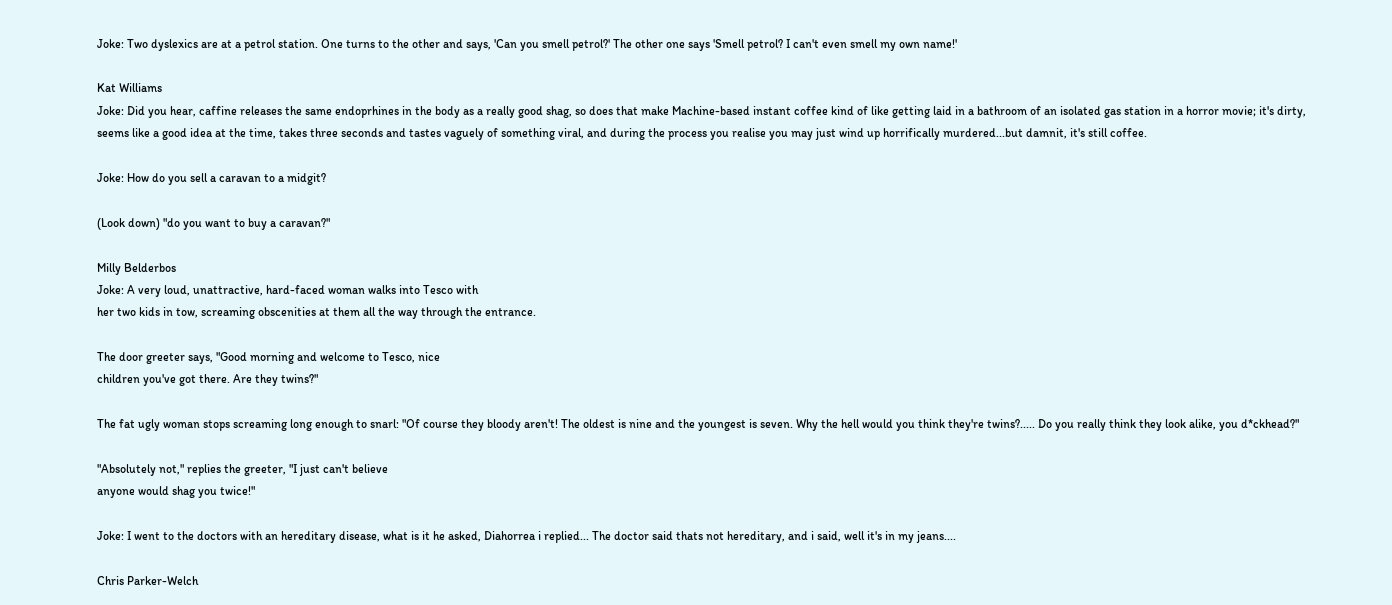Joke: Two dyslexics are at a petrol station. One turns to the other and says, 'Can you smell petrol?' The other one says 'Smell petrol? I can't even smell my own name!'

Kat Williams
Joke: Did you hear, caffine releases the same endoprhines in the body as a really good shag, so does that make Machine-based instant coffee kind of like getting laid in a bathroom of an isolated gas station in a horror movie; it's dirty, seems like a good idea at the time, takes three seconds and tastes vaguely of something viral, and during the process you realise you may just wind up horrifically murdered...but damnit, it's still coffee.

Joke: How do you sell a caravan to a midgit?

(Look down) "do you want to buy a caravan?"

Milly Belderbos
Joke: A very loud, unattractive, hard-faced woman walks into Tesco with
her two kids in tow, screaming obscenities at them all the way through the entrance.

The door greeter says, "Good morning and welcome to Tesco, nice
children you've got there. Are they twins?"

The fat ugly woman stops screaming long enough to snarl: "Of course they bloody aren't! The oldest is nine and the youngest is seven. Why the hell would you think they're twins?..... Do you really think they look alike, you d*ckhead?"

"Absolutely not," replies the greeter, "I just can't believe
anyone would shag you twice!"

Joke: I went to the doctors with an hereditary disease, what is it he asked, Diahorrea i replied... The doctor said thats not hereditary, and i said, well it's in my jeans....

Chris Parker-Welch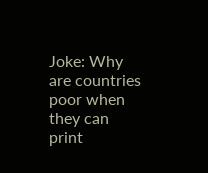Joke: Why are countries poor when they can print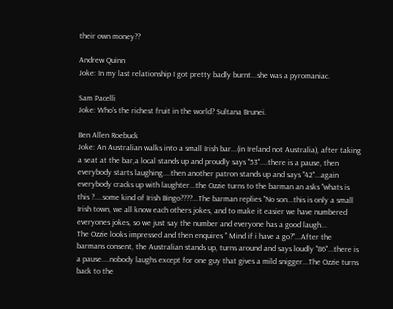their own money??

Andrew Quinn
Joke: In my last relationship I got pretty badly burnt...she was a pyromaniac.

Sam Pacelli
Joke: Who's the richest fruit in the world? Sultana Brunei.

Ben Allen Roebuck
Joke: An Australian walks into a small Irish bar...(in Ireland not Australia), after taking a seat at the bar,a local stands up and proudly says "53"....there is a pause, then everybody starts laughing....then another patron stands up and says "42"...again everybody cracks up with laughter...the Ozzie turns to the barman an asks "whats is this ?....some kind of Irish Bingo????...The barman replies "No son...this is only a small Irish town, we all know each others jokes, and to make it easier we have numbered everyones jokes, so we just say the number and everyone has a good laugh...
The Ozzie looks impressed and then enquires " Mind if i have a go?"...After the barmans consent, the Australian stands up, turns around and says loudly "86"...there is a pause....nobody laughs except for one guy that gives a mild snigger...The Ozzie turns back to the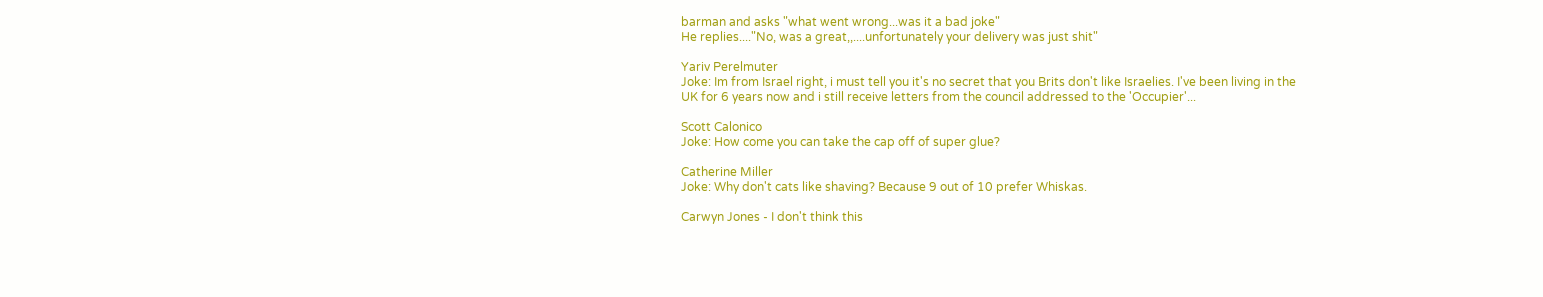barman and asks "what went wrong...was it a bad joke"
He replies...."No, was a great,,....unfortunately your delivery was just shit"

Yariv Perelmuter
Joke: Im from Israel right, i must tell you it's no secret that you Brits don't like Israelies. I've been living in the UK for 6 years now and i still receive letters from the council addressed to the 'Occupier'...

Scott Calonico
Joke: How come you can take the cap off of super glue?

Catherine Miller
Joke: Why don't cats like shaving? Because 9 out of 10 prefer Whiskas.

Carwyn Jones - I don't think this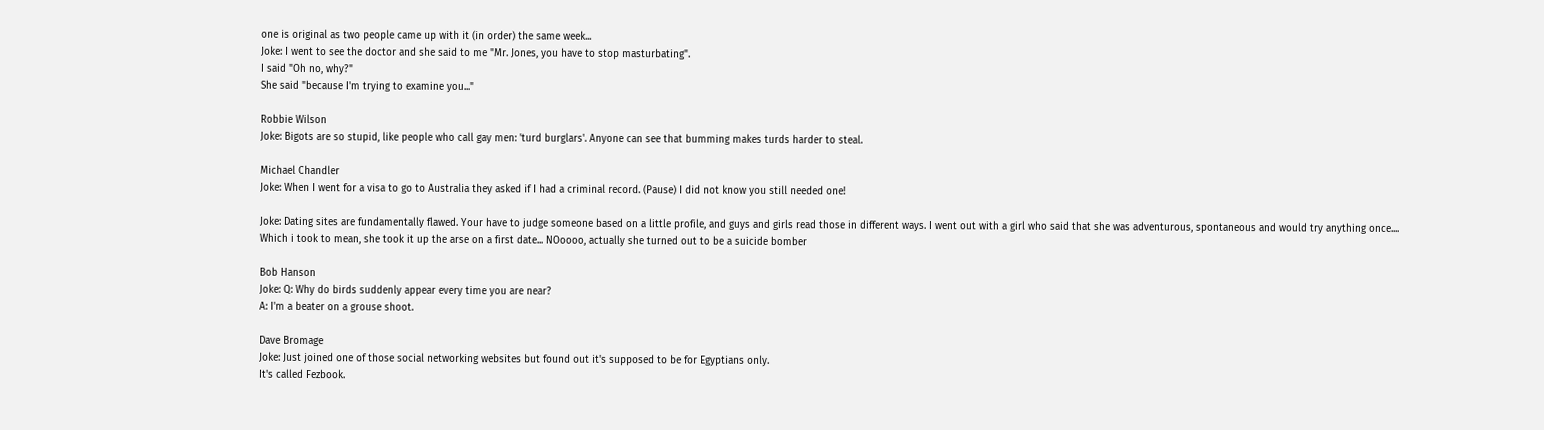one is original as two people came up with it (in order) the same week...
Joke: I went to see the doctor and she said to me "Mr. Jones, you have to stop masturbating".
I said "Oh no, why?"
She said "because I'm trying to examine you..."

Robbie Wilson
Joke: Bigots are so stupid, like people who call gay men: 'turd burglars'. Anyone can see that bumming makes turds harder to steal.

Michael Chandler
Joke: When I went for a visa to go to Australia they asked if I had a criminal record. (Pause) I did not know you still needed one!

Joke: Dating sites are fundamentally flawed. Your have to judge someone based on a little profile, and guys and girls read those in different ways. I went out with a girl who said that she was adventurous, spontaneous and would try anything once.... Which i took to mean, she took it up the arse on a first date... NOoooo, actually she turned out to be a suicide bomber

Bob Hanson
Joke: Q: Why do birds suddenly appear every time you are near?
A: I'm a beater on a grouse shoot.

Dave Bromage
Joke: Just joined one of those social networking websites but found out it's supposed to be for Egyptians only.
It's called Fezbook.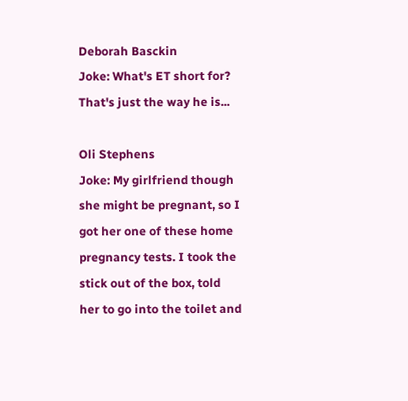Deborah Basckin
Joke: What's ET short for? That's just the way he is...

Oli Stephens
Joke: My girlfriend though she might be pregnant, so I got her one of these home pregnancy tests. I took the stick out of the box, told her to go into the toilet and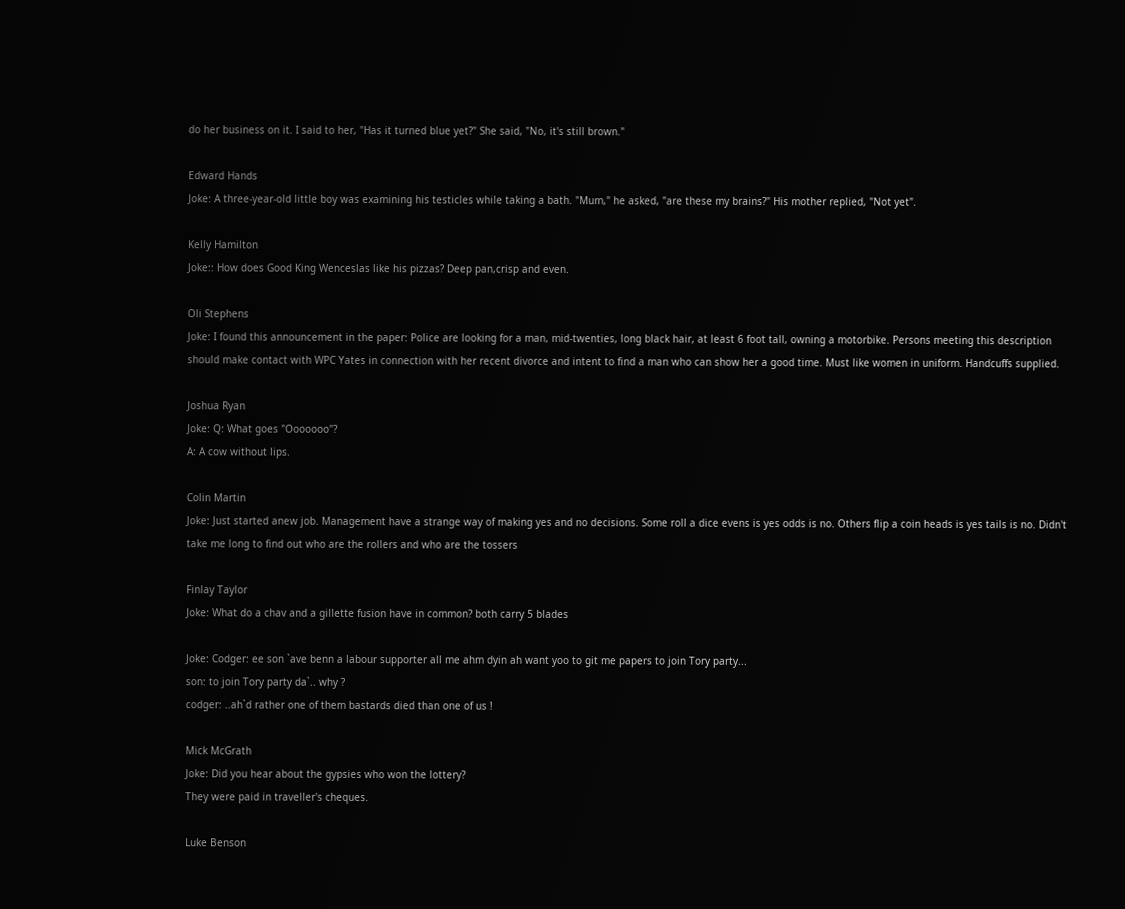do her business on it. I said to her, "Has it turned blue yet?" She said, "No, it's still brown."

Edward Hands
Joke: A three-year-old little boy was examining his testicles while taking a bath. "Mum," he asked, "are these my brains?" His mother replied, "Not yet".

Kelly Hamilton
Joke:: How does Good King Wenceslas like his pizzas? Deep pan,crisp and even.

Oli Stephens
Joke: I found this announcement in the paper: Police are looking for a man, mid-twenties, long black hair, at least 6 foot tall, owning a motorbike. Persons meeting this description should make contact with WPC Yates in connection with her recent divorce and intent to find a man who can show her a good time. Must like women in uniform. Handcuffs supplied.

Joshua Ryan
Joke: Q: What goes "Ooooooo"?
A: A cow without lips.

Colin Martin
Joke: Just started anew job. Management have a strange way of making yes and no decisions. Some roll a dice evens is yes odds is no. Others flip a coin heads is yes tails is no. Didn't take me long to find out who are the rollers and who are the tossers

Finlay Taylor
Joke: What do a chav and a gillette fusion have in common? both carry 5 blades

Joke: Codger: ee son `ave benn a labour supporter all me ahm dyin ah want yoo to git me papers to join Tory party...
son: to join Tory party da`.. why ?
codger: ..ah`d rather one of them bastards died than one of us !

Mick McGrath
Joke: Did you hear about the gypsies who won the lottery?
They were paid in traveller's cheques.

Luke Benson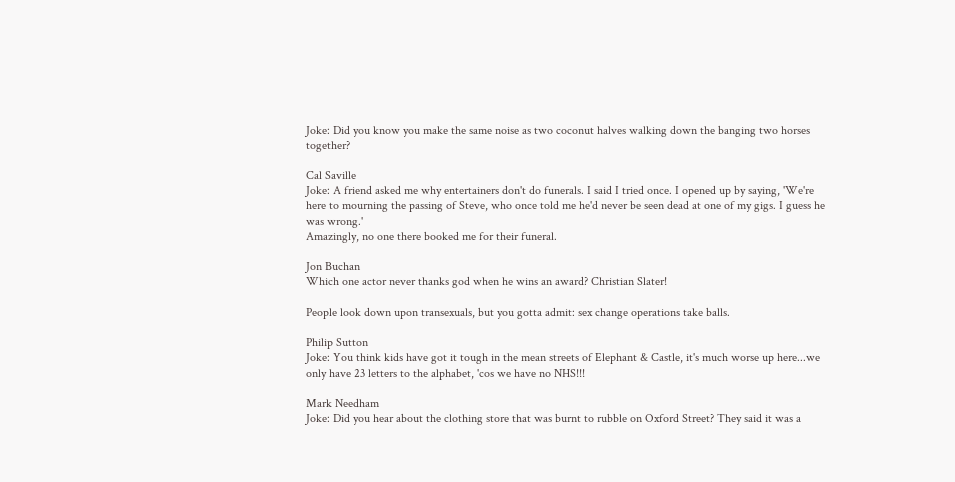Joke: Did you know you make the same noise as two coconut halves walking down the banging two horses together?

Cal Saville
Joke: A friend asked me why entertainers don't do funerals. I said I tried once. I opened up by saying, 'We're here to mourning the passing of Steve, who once told me he'd never be seen dead at one of my gigs. I guess he was wrong.'
Amazingly, no one there booked me for their funeral.

Jon Buchan
Which one actor never thanks god when he wins an award? Christian Slater!

People look down upon transexuals, but you gotta admit: sex change operations take balls.

Philip Sutton
Joke: You think kids have got it tough in the mean streets of Elephant & Castle, it's much worse up here...we only have 23 letters to the alphabet, 'cos we have no NHS!!!

Mark Needham
Joke: Did you hear about the clothing store that was burnt to rubble on Oxford Street? They said it was a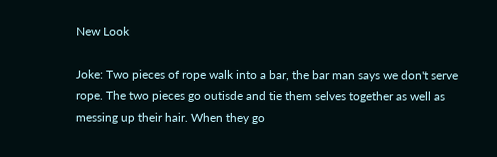New Look

Joke: Two pieces of rope walk into a bar, the bar man says we don't serve rope. The two pieces go outisde and tie them selves together as well as messing up their hair. When they go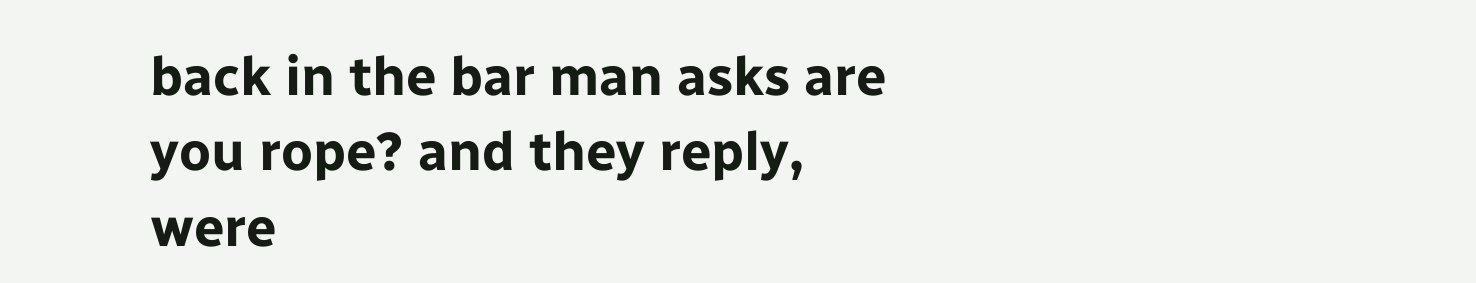back in the bar man asks are you rope? and they reply, were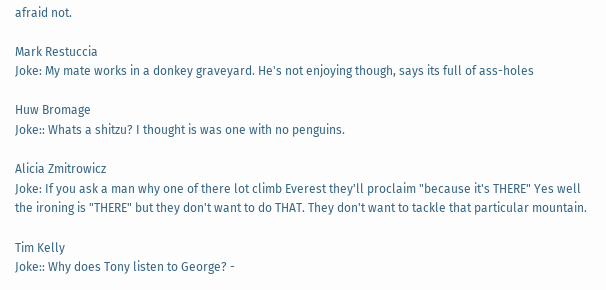afraid not.

Mark Restuccia
Joke: My mate works in a donkey graveyard. He's not enjoying though, says its full of ass-holes

Huw Bromage
Joke:: Whats a shitzu? I thought is was one with no penguins.

Alicia Zmitrowicz
Joke: If you ask a man why one of there lot climb Everest they'll proclaim "because it's THERE" Yes well the ironing is "THERE" but they don't want to do THAT. They don't want to tackle that particular mountain.

Tim Kelly
Joke:: Why does Tony listen to George? -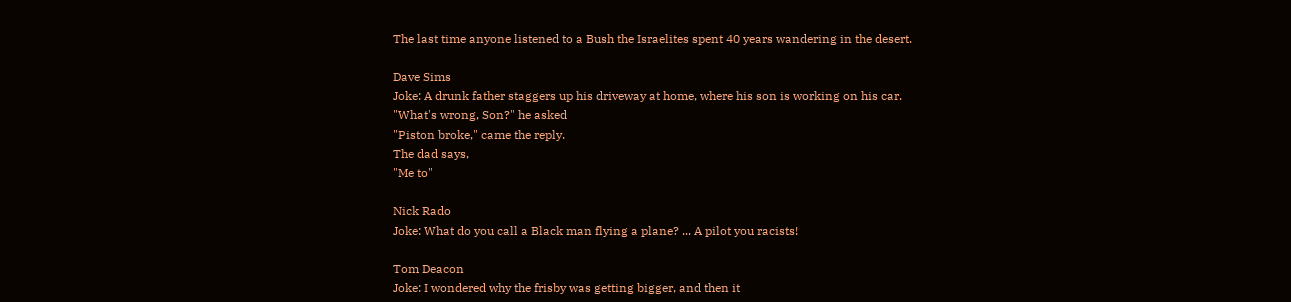The last time anyone listened to a Bush the Israelites spent 40 years wandering in the desert.

Dave Sims
Joke: A drunk father staggers up his driveway at home, where his son is working on his car.
"What's wrong, Son?" he asked
"Piston broke," came the reply.
The dad says,
"Me to"

Nick Rado
Joke: What do you call a Black man flying a plane? ... A pilot you racists!

Tom Deacon
Joke: I wondered why the frisby was getting bigger, and then it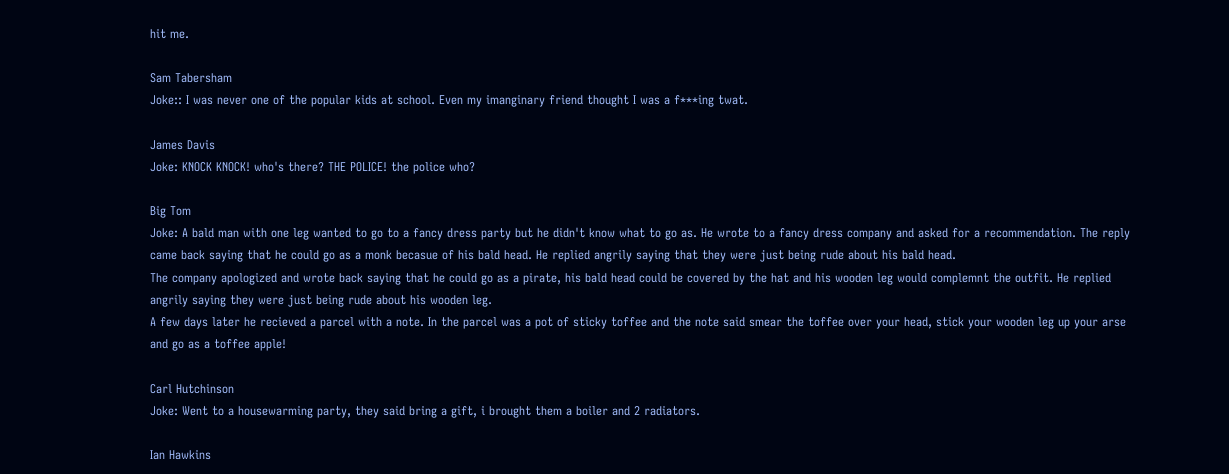hit me.

Sam Tabersham
Joke:: I was never one of the popular kids at school. Even my imanginary friend thought I was a f***ing twat.

James Davis
Joke: KNOCK KNOCK! who's there? THE POLICE! the police who?

Big Tom
Joke: A bald man with one leg wanted to go to a fancy dress party but he didn't know what to go as. He wrote to a fancy dress company and asked for a recommendation. The reply came back saying that he could go as a monk becasue of his bald head. He replied angrily saying that they were just being rude about his bald head.
The company apologized and wrote back saying that he could go as a pirate, his bald head could be covered by the hat and his wooden leg would complemnt the outfit. He replied angrily saying they were just being rude about his wooden leg.
A few days later he recieved a parcel with a note. In the parcel was a pot of sticky toffee and the note said smear the toffee over your head, stick your wooden leg up your arse and go as a toffee apple!

Carl Hutchinson
Joke: Went to a housewarming party, they said bring a gift, i brought them a boiler and 2 radiators.

Ian Hawkins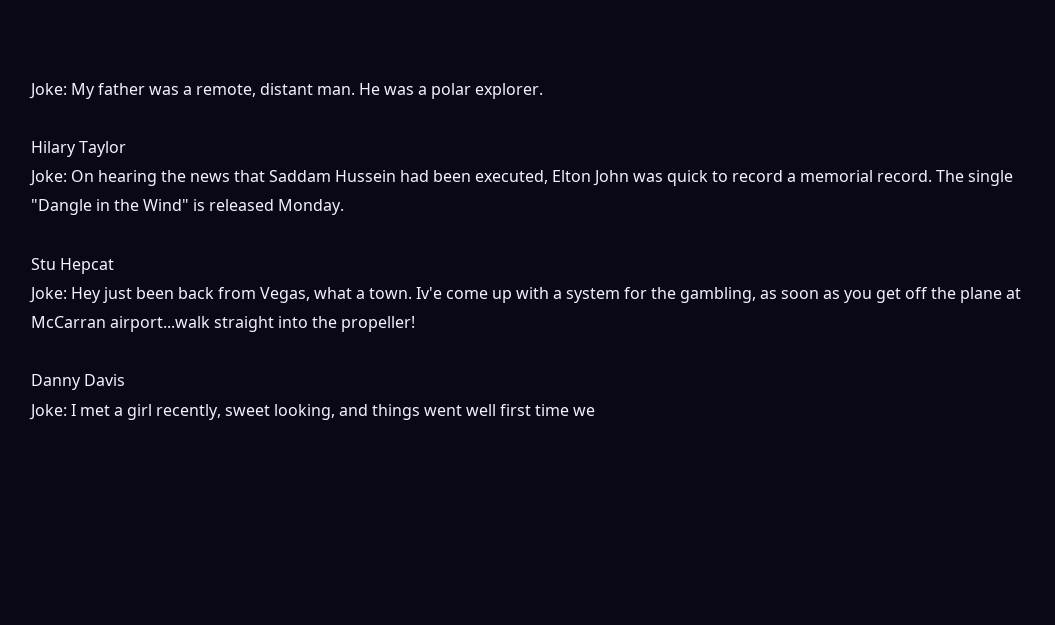Joke: My father was a remote, distant man. He was a polar explorer.

Hilary Taylor
Joke: On hearing the news that Saddam Hussein had been executed, Elton John was quick to record a memorial record. The single "Dangle in the Wind" is released Monday.

Stu Hepcat
Joke: Hey just been back from Vegas, what a town. Iv'e come up with a system for the gambling, as soon as you get off the plane at McCarran airport...walk straight into the propeller!

Danny Davis
Joke: I met a girl recently, sweet looking, and things went well first time we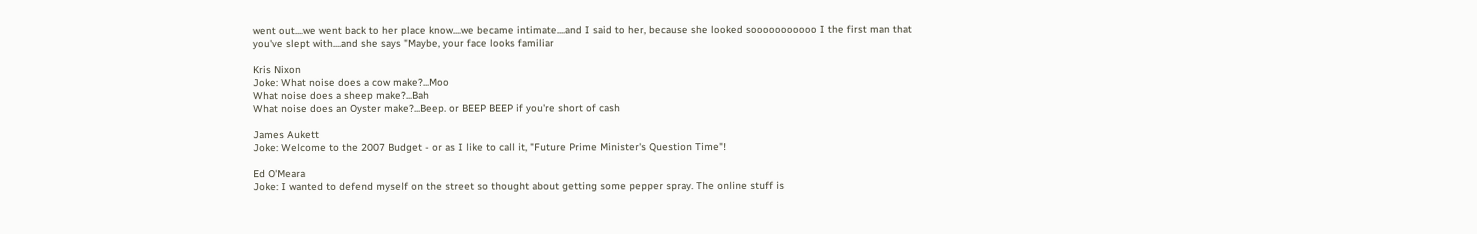went out....we went back to her place know....we became intimate....and I said to her, because she looked sooooooooooo I the first man that you've slept with....and she says "Maybe, your face looks familiar

Kris Nixon
Joke: What noise does a cow make?...Moo
What noise does a sheep make?...Bah
What noise does an Oyster make?...Beep. or BEEP BEEP if you're short of cash

James Aukett
Joke: Welcome to the 2007 Budget - or as I like to call it, "Future Prime Minister's Question Time"!

Ed O'Meara
Joke: I wanted to defend myself on the street so thought about getting some pepper spray. The online stuff is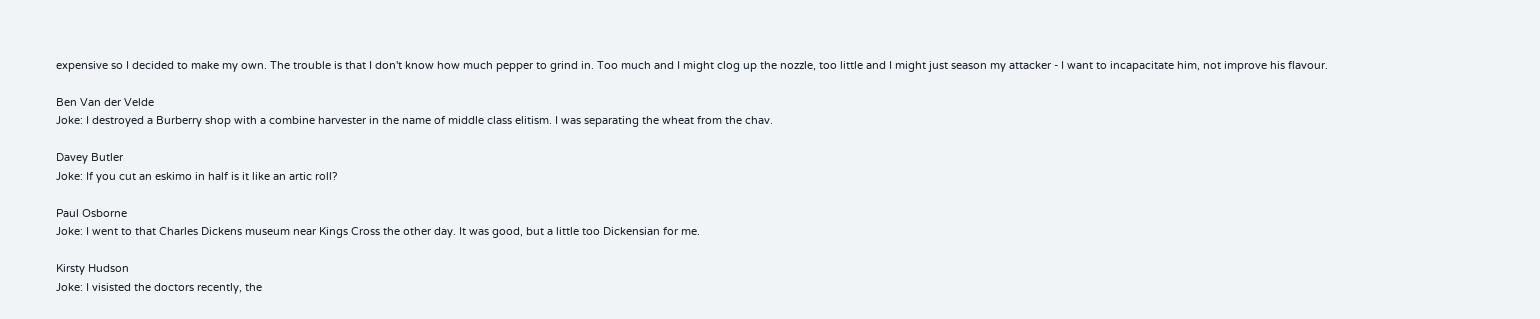expensive so I decided to make my own. The trouble is that I don't know how much pepper to grind in. Too much and I might clog up the nozzle, too little and I might just season my attacker - I want to incapacitate him, not improve his flavour.

Ben Van der Velde
Joke: I destroyed a Burberry shop with a combine harvester in the name of middle class elitism. I was separating the wheat from the chav.

Davey Butler
Joke: If you cut an eskimo in half is it like an artic roll?

Paul Osborne
Joke: I went to that Charles Dickens museum near Kings Cross the other day. It was good, but a little too Dickensian for me.

Kirsty Hudson
Joke: I visisted the doctors recently, the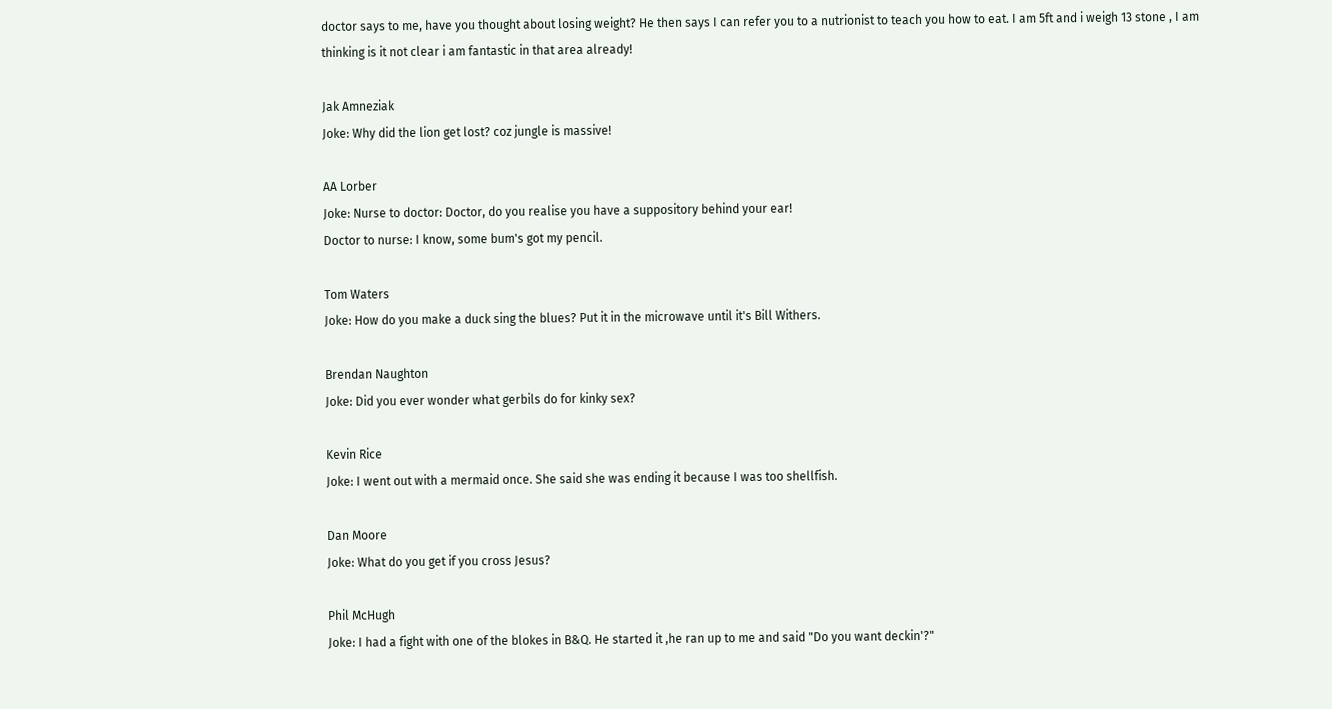doctor says to me, have you thought about losing weight? He then says I can refer you to a nutrionist to teach you how to eat. I am 5ft and i weigh 13 stone , I am thinking is it not clear i am fantastic in that area already!

Jak Amneziak
Joke: Why did the lion get lost? coz jungle is massive!

AA Lorber
Joke: Nurse to doctor: Doctor, do you realise you have a suppository behind your ear!
Doctor to nurse: I know, some bum's got my pencil.

Tom Waters
Joke: How do you make a duck sing the blues? Put it in the microwave until it's Bill Withers.

Brendan Naughton
Joke: Did you ever wonder what gerbils do for kinky sex?

Kevin Rice
Joke: I went out with a mermaid once. She said she was ending it because I was too shellfish.

Dan Moore
Joke: What do you get if you cross Jesus?

Phil McHugh
Joke: I had a fight with one of the blokes in B&Q. He started it ,he ran up to me and said "Do you want deckin'?"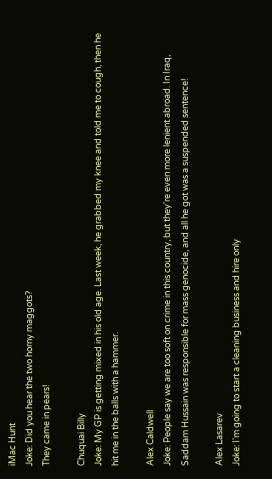iMac Hunt
Joke: Did you hear the two horny maggots?
They came in pears!

Chuquai Billy
Joke: My GP is getting mixed in his old age. Last week, he grabbed my knee and told me to cough, then he hit me in the balls with a hammer.

Alex Caldwell
Joke: People say we are too soft on crime in this country, but they're even more lenient abroad. In Iraq, Saddam Hussain was responsible for mass genocide, and all he got was a suspended sentence!

Alex Lasarev
Joke: I'm going to start a cleaning business and hire only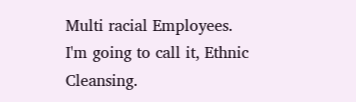Multi racial Employees.
I'm going to call it, Ethnic Cleansing.